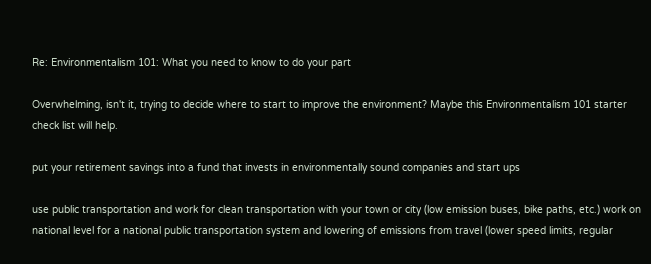Re: Environmentalism 101: What you need to know to do your part

Overwhelming, isn't it, trying to decide where to start to improve the environment? Maybe this Environmentalism 101 starter check list will help.

put your retirement savings into a fund that invests in environmentally sound companies and start ups

use public transportation and work for clean transportation with your town or city (low emission buses, bike paths, etc.) work on national level for a national public transportation system and lowering of emissions from travel (lower speed limits, regular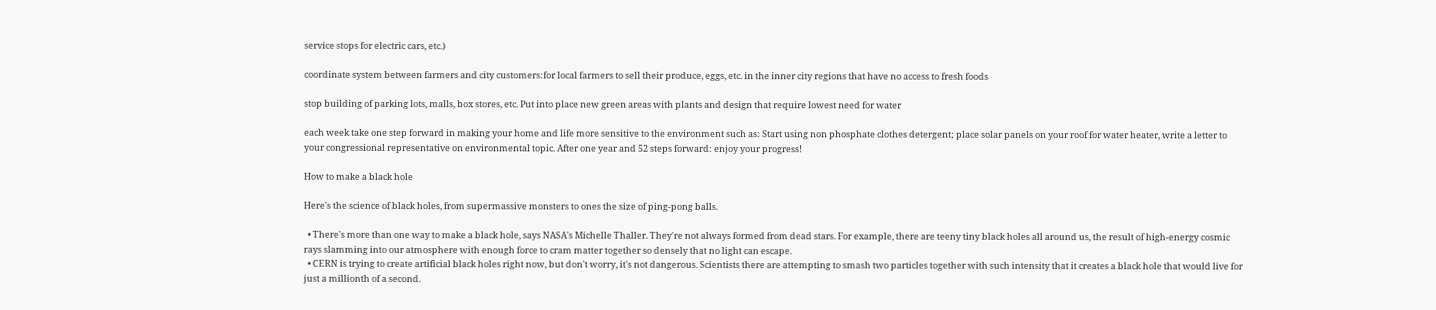service stops for electric cars, etc.)

coordinate system between farmers and city customers:for local farmers to sell their produce, eggs, etc. in the inner city regions that have no access to fresh foods

stop building of parking lots, malls, box stores, etc. Put into place new green areas with plants and design that require lowest need for water

each week take one step forward in making your home and life more sensitive to the environment such as: Start using non phosphate clothes detergent; place solar panels on your roof for water heater, write a letter to your congressional representative on environmental topic. After one year and 52 steps forward: enjoy your progress!

How to make a black hole

Here's the science of black holes, from supermassive monsters to ones the size of ping-pong balls.

  • There's more than one way to make a black hole, says NASA's Michelle Thaller. They're not always formed from dead stars. For example, there are teeny tiny black holes all around us, the result of high-energy cosmic rays slamming into our atmosphere with enough force to cram matter together so densely that no light can escape.
  • CERN is trying to create artificial black holes right now, but don't worry, it's not dangerous. Scientists there are attempting to smash two particles together with such intensity that it creates a black hole that would live for just a millionth of a second.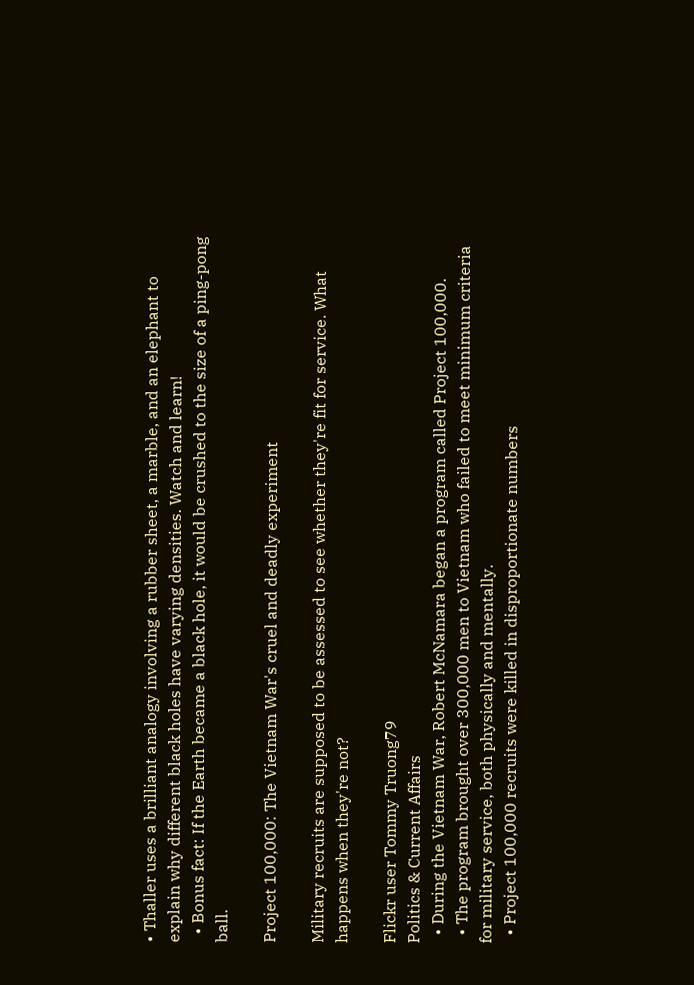• Thaller uses a brilliant analogy involving a rubber sheet, a marble, and an elephant to explain why different black holes have varying densities. Watch and learn!
  • Bonus fact: If the Earth became a black hole, it would be crushed to the size of a ping-pong ball.

Project 100,000: The Vietnam War's cruel and deadly experiment

Military recruits are supposed to be assessed to see whether they're fit for service. What happens when they're not?

Flickr user Tommy Truong79
Politics & Current Affairs
  • During the Vietnam War, Robert McNamara began a program called Project 100,000.
  • The program brought over 300,000 men to Vietnam who failed to meet minimum criteria for military service, both physically and mentally.
  • Project 100,000 recruits were killed in disproportionate numbers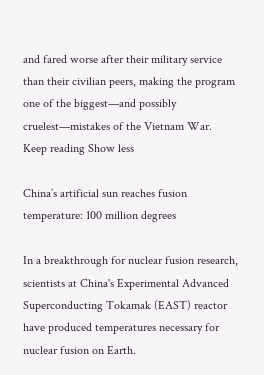and fared worse after their military service than their civilian peers, making the program one of the biggest—and possibly cruelest—mistakes of the Vietnam War.
Keep reading Show less

China’s artificial sun reaches fusion temperature: 100 million degrees

In a breakthrough for nuclear fusion research, scientists at China's Experimental Advanced Superconducting Tokamak (EAST) reactor have produced temperatures necessary for nuclear fusion on Earth.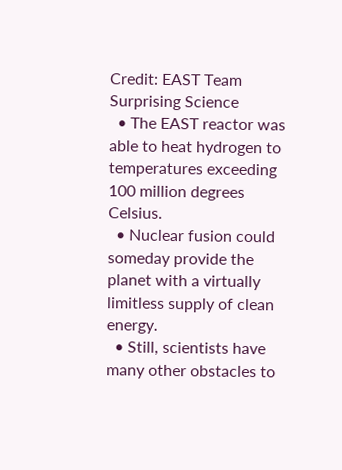Credit: EAST Team
Surprising Science
  • The EAST reactor was able to heat hydrogen to temperatures exceeding 100 million degrees Celsius.
  • Nuclear fusion could someday provide the planet with a virtually limitless supply of clean energy.
  • Still, scientists have many other obstacles to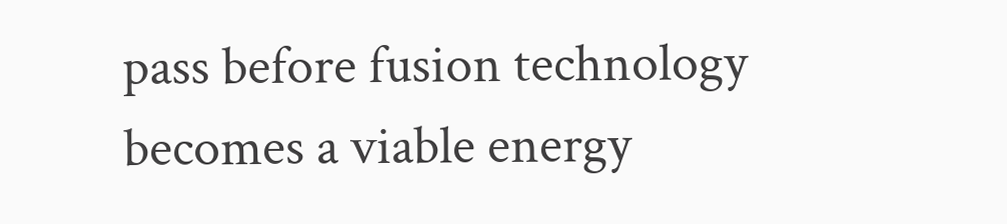pass before fusion technology becomes a viable energy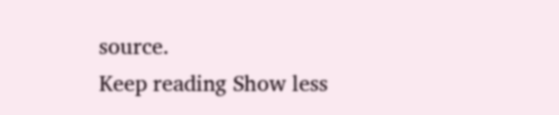source.
Keep reading Show less